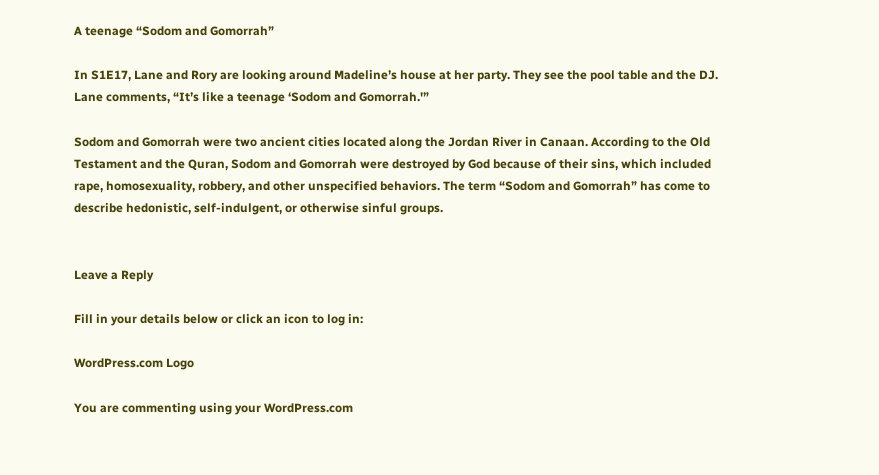A teenage “Sodom and Gomorrah”

In S1E17, Lane and Rory are looking around Madeline’s house at her party. They see the pool table and the DJ. Lane comments, “It’s like a teenage ‘Sodom and Gomorrah.'”

Sodom and Gomorrah were two ancient cities located along the Jordan River in Canaan. According to the Old Testament and the Quran, Sodom and Gomorrah were destroyed by God because of their sins, which included rape, homosexuality, robbery, and other unspecified behaviors. The term “Sodom and Gomorrah” has come to describe hedonistic, self-indulgent, or otherwise sinful groups.


Leave a Reply

Fill in your details below or click an icon to log in:

WordPress.com Logo

You are commenting using your WordPress.com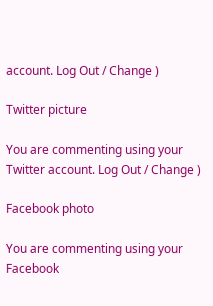account. Log Out / Change )

Twitter picture

You are commenting using your Twitter account. Log Out / Change )

Facebook photo

You are commenting using your Facebook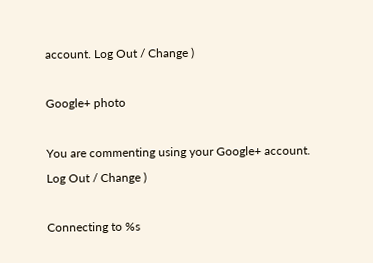account. Log Out / Change )

Google+ photo

You are commenting using your Google+ account. Log Out / Change )

Connecting to %s